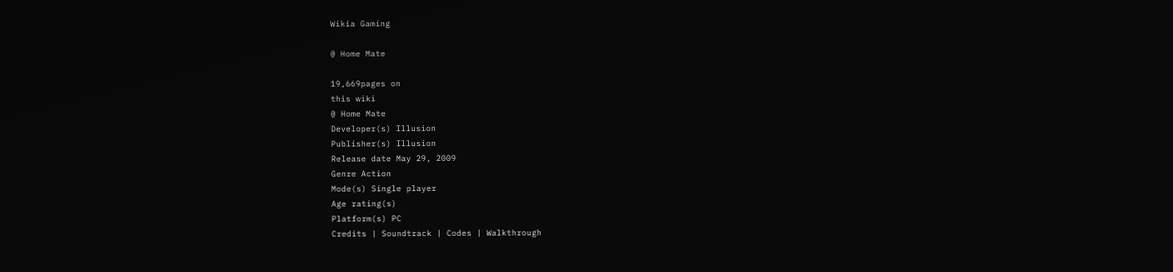Wikia Gaming

@ Home Mate

19,669pages on
this wiki
@ Home Mate
Developer(s) Illusion
Publisher(s) Illusion
Release date May 29, 2009
Genre Action
Mode(s) Single player
Age rating(s)
Platform(s) PC
Credits | Soundtrack | Codes | Walkthrough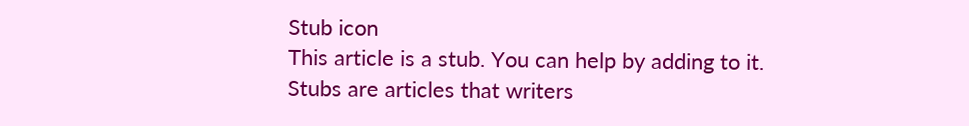Stub icon
This article is a stub. You can help by adding to it.
Stubs are articles that writers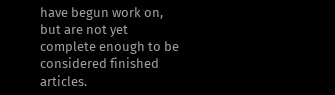have begun work on, but are not yet complete enough to be considered finished articles.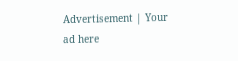Advertisement | Your ad here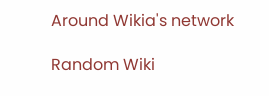Around Wikia's network

Random Wiki